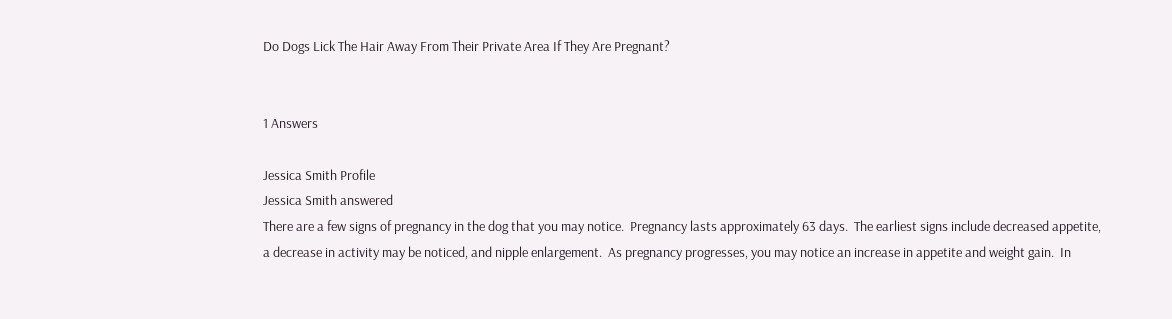Do Dogs Lick The Hair Away From Their Private Area If They Are Pregnant?


1 Answers

Jessica Smith Profile
Jessica Smith answered
There are a few signs of pregnancy in the dog that you may notice.  Pregnancy lasts approximately 63 days.  The earliest signs include decreased appetite, a decrease in activity may be noticed, and nipple enlargement.  As pregnancy progresses, you may notice an increase in appetite and weight gain.  In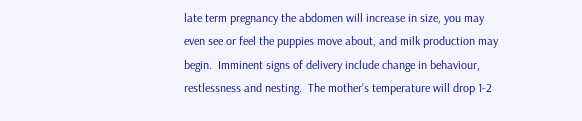late term pregnancy the abdomen will increase in size, you may even see or feel the puppies move about, and milk production may begin.  Imminent signs of delivery include change in behaviour, restlessness and nesting.  The mother’s temperature will drop 1-2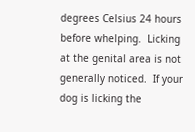degrees Celsius 24 hours before whelping.  Licking at the genital area is not generally noticed.  If your dog is licking the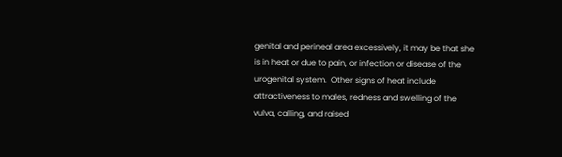genital and perineal area excessively, it may be that she is in heat or due to pain, or infection or disease of the urogenital system.  Other signs of heat include attractiveness to males, redness and swelling of the vulva, calling, and raised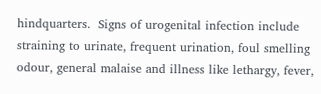hindquarters.  Signs of urogenital infection include straining to urinate, frequent urination, foul smelling odour, general malaise and illness like lethargy, fever,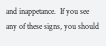and inappetance.  If you see any of these signs, you should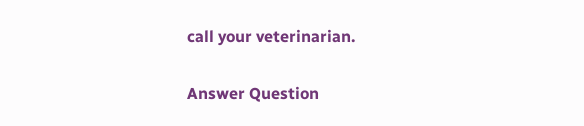call your veterinarian.

Answer Question